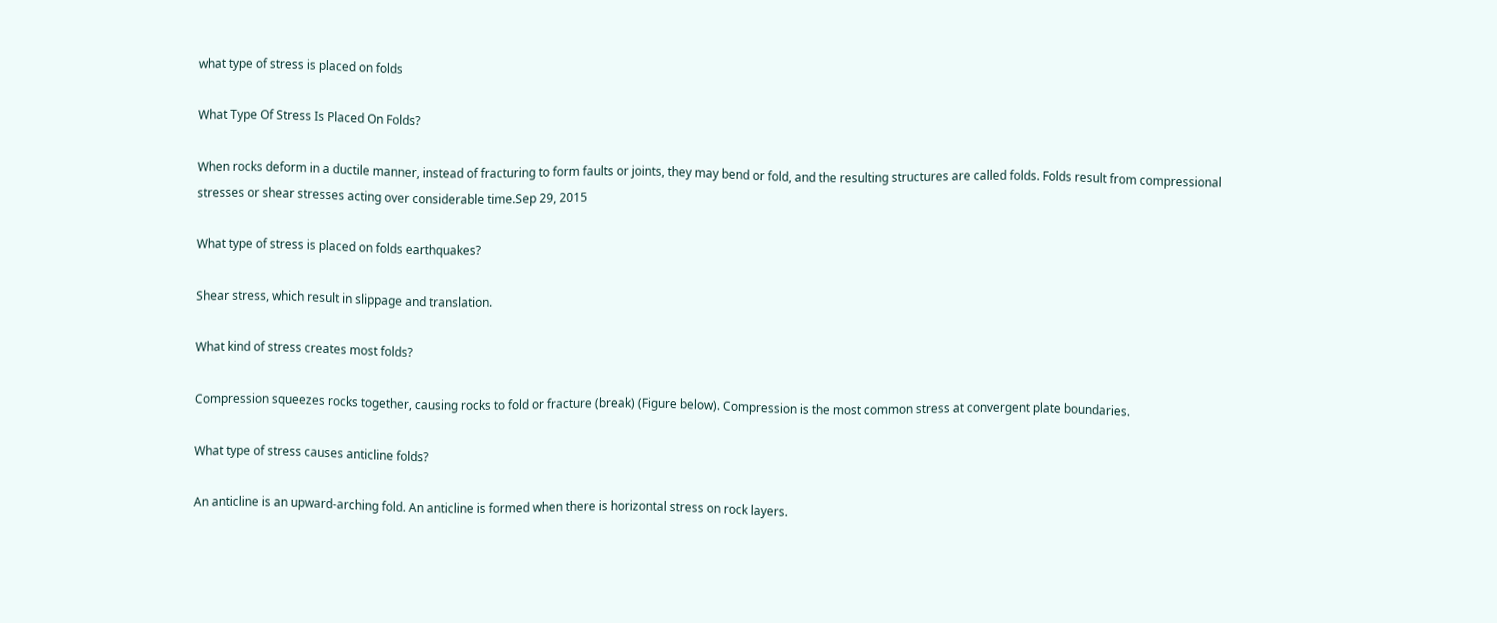what type of stress is placed on folds

What Type Of Stress Is Placed On Folds?

When rocks deform in a ductile manner, instead of fracturing to form faults or joints, they may bend or fold, and the resulting structures are called folds. Folds result from compressional stresses or shear stresses acting over considerable time.Sep 29, 2015

What type of stress is placed on folds earthquakes?

Shear stress, which result in slippage and translation.

What kind of stress creates most folds?

Compression squeezes rocks together, causing rocks to fold or fracture (break) (Figure below). Compression is the most common stress at convergent plate boundaries.

What type of stress causes anticline folds?

An anticline is an upward-arching fold. An anticline is formed when there is horizontal stress on rock layers.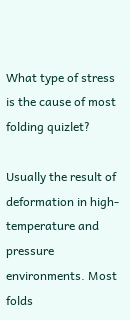What type of stress is the cause of most folding quizlet?

Usually the result of deformation in high-temperature and pressure environments. Most folds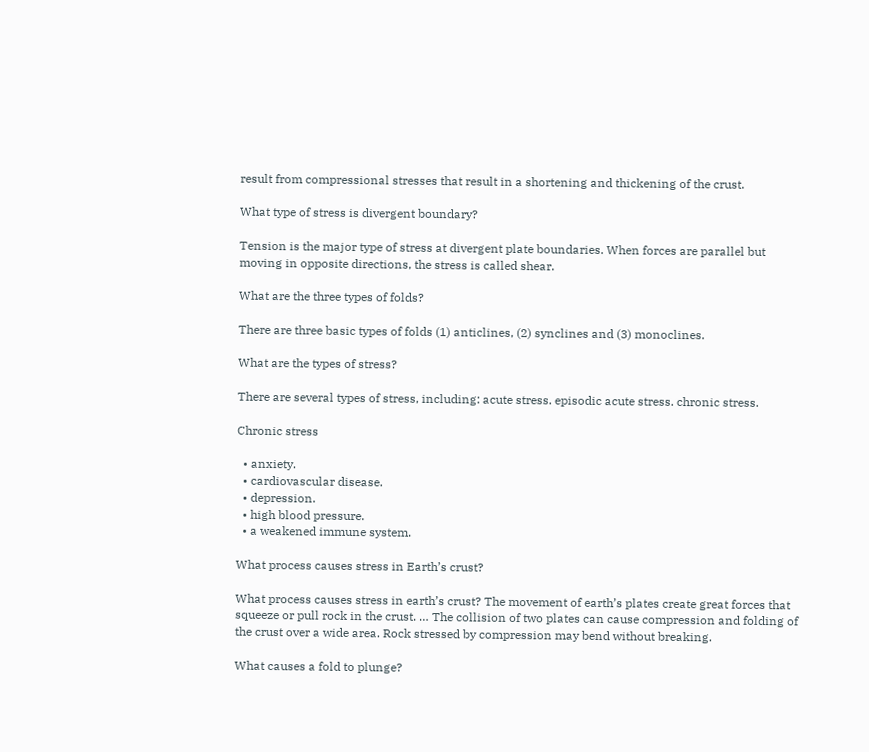result from compressional stresses that result in a shortening and thickening of the crust.

What type of stress is divergent boundary?

Tension is the major type of stress at divergent plate boundaries. When forces are parallel but moving in opposite directions, the stress is called shear.

What are the three types of folds?

There are three basic types of folds (1) anticlines, (2) synclines and (3) monoclines.

What are the types of stress?

There are several types of stress, including: acute stress. episodic acute stress. chronic stress.

Chronic stress

  • anxiety.
  • cardiovascular disease.
  • depression.
  • high blood pressure.
  • a weakened immune system.

What process causes stress in Earth’s crust?

What process causes stress in earth’s crust? The movement of earth’s plates create great forces that squeeze or pull rock in the crust. … The collision of two plates can cause compression and folding of the crust over a wide area. Rock stressed by compression may bend without breaking.

What causes a fold to plunge?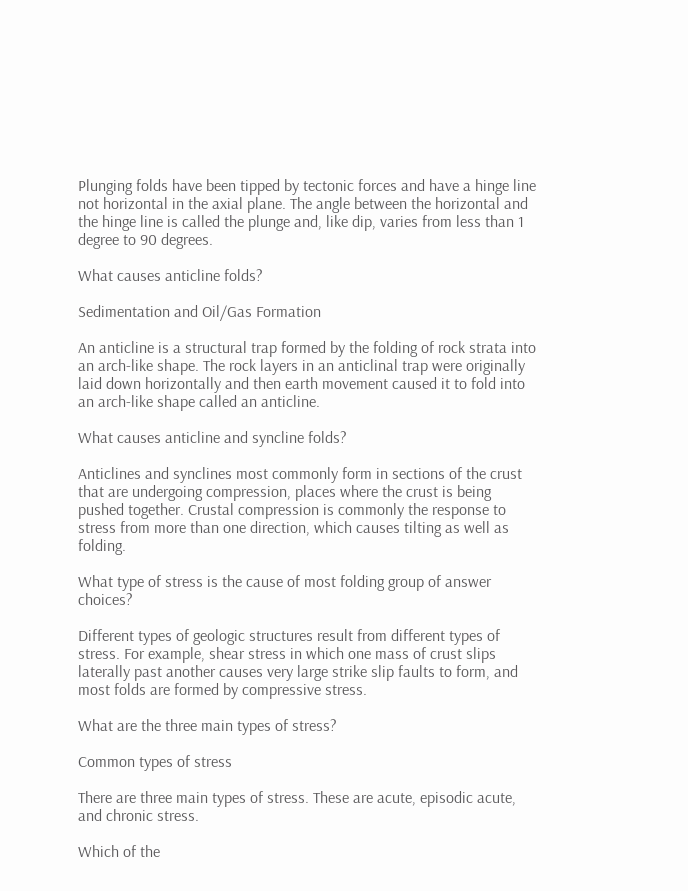Plunging folds have been tipped by tectonic forces and have a hinge line not horizontal in the axial plane. The angle between the horizontal and the hinge line is called the plunge and, like dip, varies from less than 1 degree to 90 degrees.

What causes anticline folds?

Sedimentation and Oil/Gas Formation

An anticline is a structural trap formed by the folding of rock strata into an arch-like shape. The rock layers in an anticlinal trap were originally laid down horizontally and then earth movement caused it to fold into an arch-like shape called an anticline.

What causes anticline and syncline folds?

Anticlines and synclines most commonly form in sections of the crust that are undergoing compression, places where the crust is being pushed together. Crustal compression is commonly the response to stress from more than one direction, which causes tilting as well as folding.

What type of stress is the cause of most folding group of answer choices?

Different types of geologic structures result from different types of stress. For example, shear stress in which one mass of crust slips laterally past another causes very large strike slip faults to form, and most folds are formed by compressive stress.

What are the three main types of stress?

Common types of stress

There are three main types of stress. These are acute, episodic acute, and chronic stress.

Which of the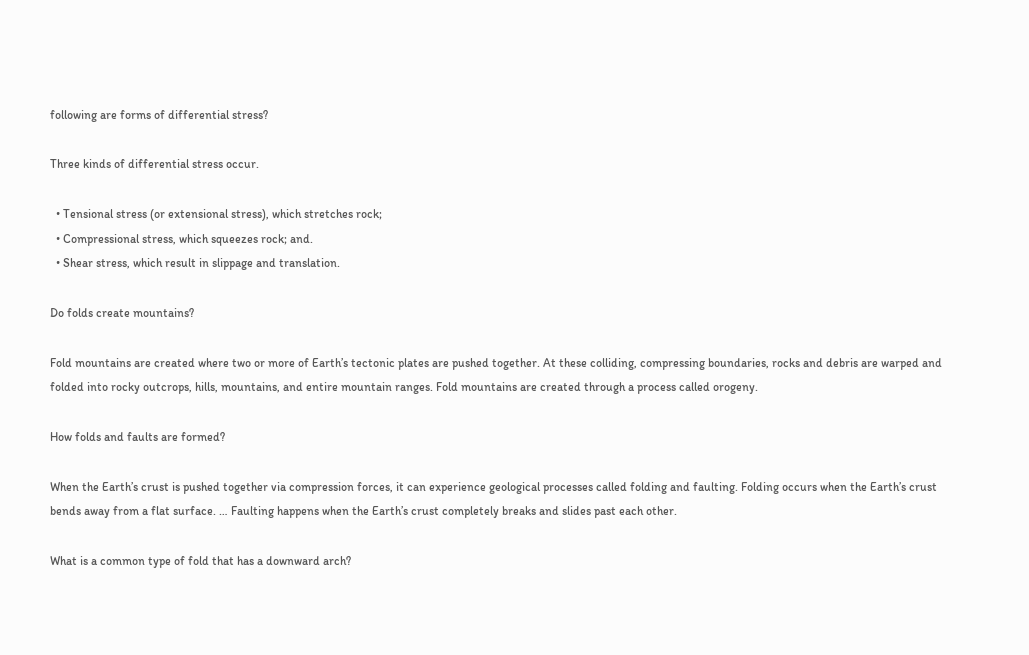following are forms of differential stress?

Three kinds of differential stress occur.

  • Tensional stress (or extensional stress), which stretches rock;
  • Compressional stress, which squeezes rock; and.
  • Shear stress, which result in slippage and translation.

Do folds create mountains?

Fold mountains are created where two or more of Earth’s tectonic plates are pushed together. At these colliding, compressing boundaries, rocks and debris are warped and folded into rocky outcrops, hills, mountains, and entire mountain ranges. Fold mountains are created through a process called orogeny.

How folds and faults are formed?

When the Earth’s crust is pushed together via compression forces, it can experience geological processes called folding and faulting. Folding occurs when the Earth’s crust bends away from a flat surface. … Faulting happens when the Earth’s crust completely breaks and slides past each other.

What is a common type of fold that has a downward arch?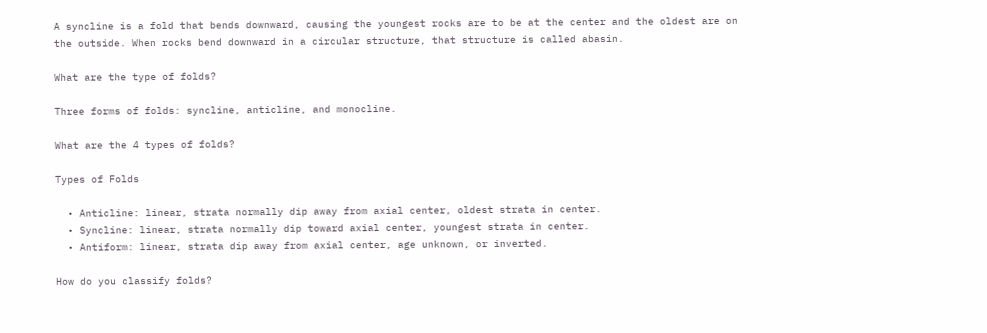A syncline is a fold that bends downward, causing the youngest rocks are to be at the center and the oldest are on the outside. When rocks bend downward in a circular structure, that structure is called abasin.

What are the type of folds?

Three forms of folds: syncline, anticline, and monocline.

What are the 4 types of folds?

Types of Folds

  • Anticline: linear, strata normally dip away from axial center, oldest strata in center.
  • Syncline: linear, strata normally dip toward axial center, youngest strata in center.
  • Antiform: linear, strata dip away from axial center, age unknown, or inverted.

How do you classify folds?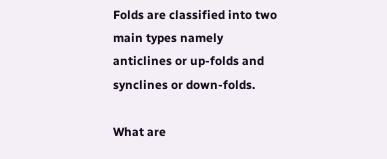Folds are classified into two main types namely anticlines or up-folds and synclines or down-folds.

What are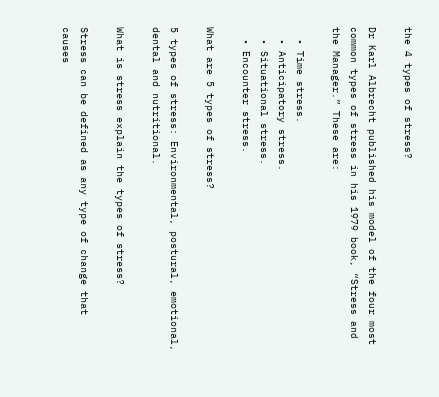the 4 types of stress?

Dr Karl Albrecht published his model of the four most common types of stress in his 1979 book, “Stress and the Manager.” These are:

  • Time stress.
  • Anticipatory stress.
  • Situational stress.
  • Encounter stress.

What are 5 types of stress?

5 types of stress: Environmental, postural, emotional, dental and nutritional.

What is stress explain the types of stress?

Stress can be defined as any type of change that causes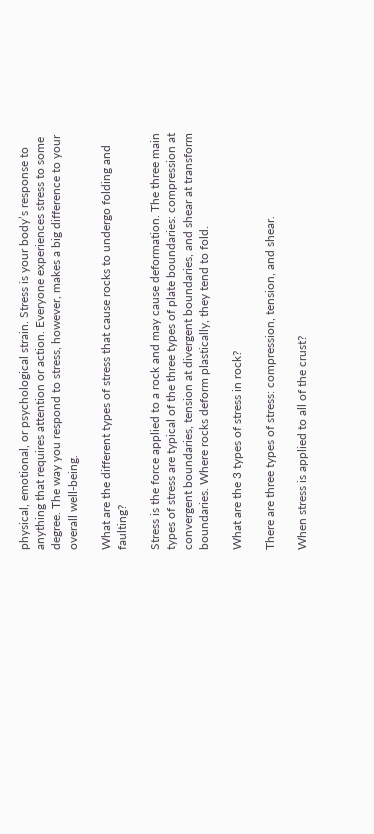physical, emotional, or psychological strain. Stress is your body’s response to anything that requires attention or action. Everyone experiences stress to some degree. The way you respond to stress, however, makes a big difference to your overall well-being.

What are the different types of stress that cause rocks to undergo folding and faulting?

Stress is the force applied to a rock and may cause deformation. The three main types of stress are typical of the three types of plate boundaries: compression at convergent boundaries, tension at divergent boundaries, and shear at transform boundaries. Where rocks deform plastically, they tend to fold.

What are the 3 types of stress in rock?

There are three types of stress: compression, tension, and shear.

When stress is applied to all of the crust?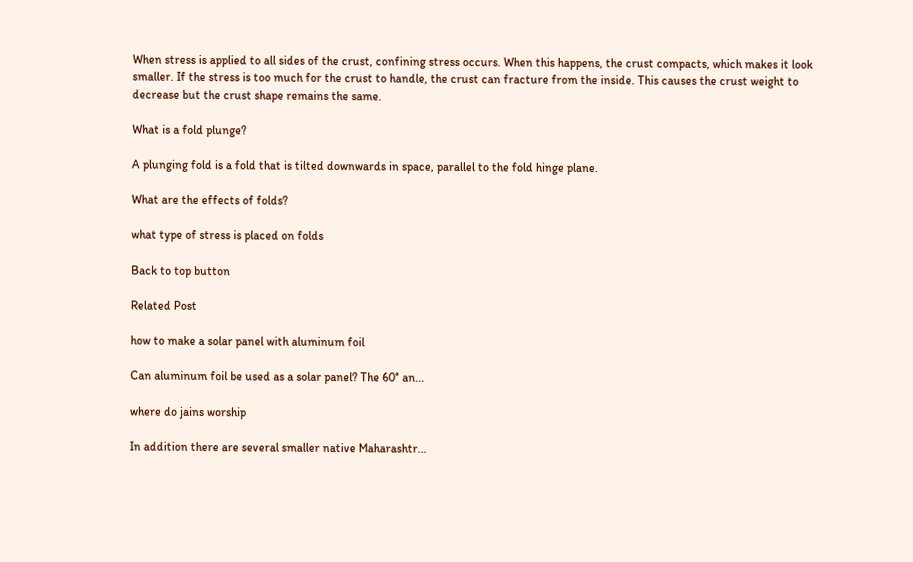When stress is applied to all sides of the crust, confining stress occurs. When this happens, the crust compacts, which makes it look smaller. If the stress is too much for the crust to handle, the crust can fracture from the inside. This causes the crust weight to decrease but the crust shape remains the same.

What is a fold plunge?

A plunging fold is a fold that is tilted downwards in space, parallel to the fold hinge plane.

What are the effects of folds?

what type of stress is placed on folds

Back to top button

Related Post

how to make a solar panel with aluminum foil

Can aluminum foil be used as a solar panel? The 60° an...

where do jains worship

In addition there are several smaller native Maharashtr...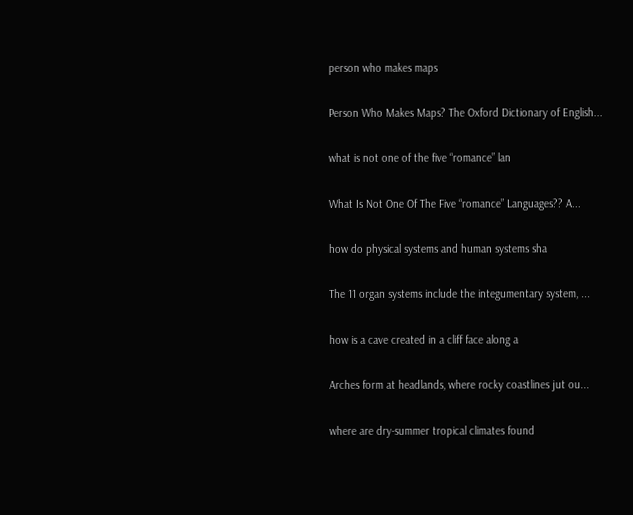person who makes maps

Person Who Makes Maps? The Oxford Dictionary of English...

what is not one of the five “romance” lan

What Is Not One Of The Five “romance” Languages?? A...

how do physical systems and human systems sha

The 11 organ systems include the integumentary system, ...

how is a cave created in a cliff face along a

Arches form at headlands, where rocky coastlines jut ou...

where are dry-summer tropical climates found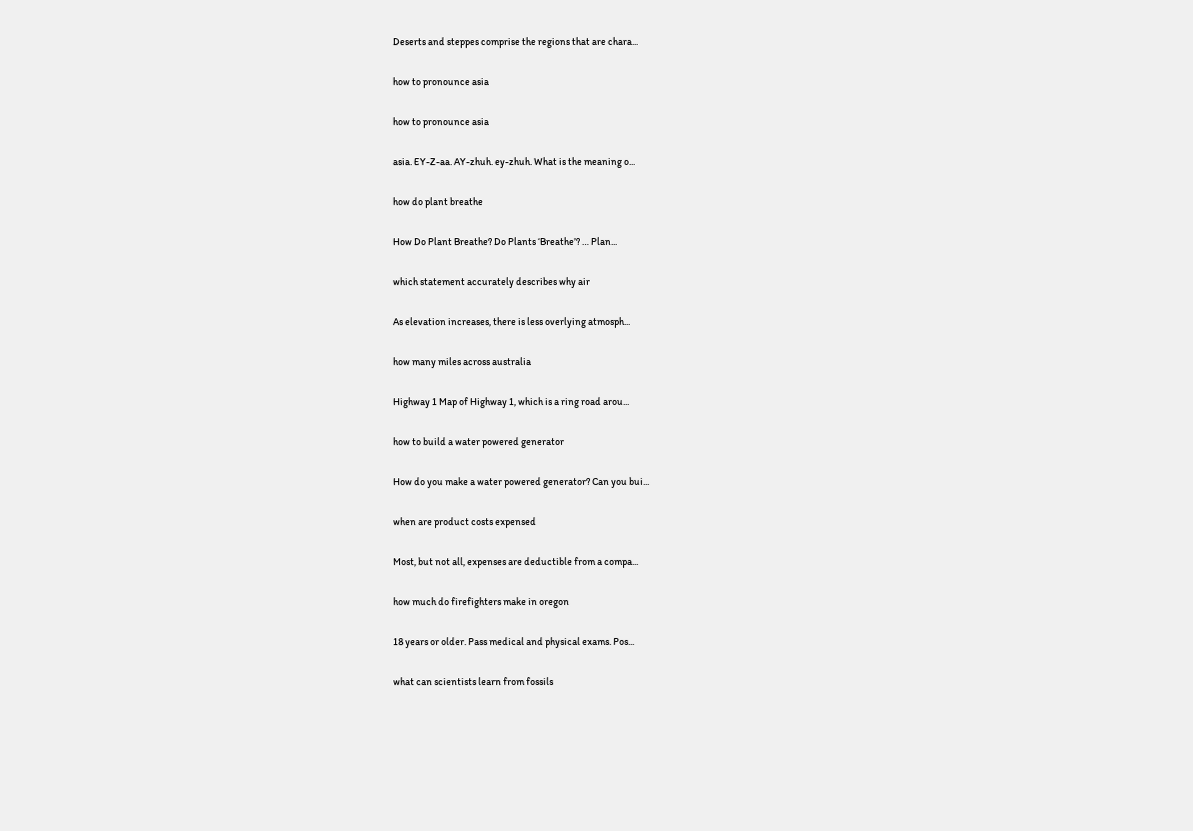Deserts and steppes comprise the regions that are chara...

how to pronounce asia

how to pronounce asia

asia. EY-Z-aa. AY-zhuh. ey-zhuh. What is the meaning o...

how do plant breathe

How Do Plant Breathe? Do Plants ‘Breathe’? … Plan...

which statement accurately describes why air

As elevation increases, there is less overlying atmosph...

how many miles across australia

Highway 1 Map of Highway 1, which is a ring road arou...

how to build a water powered generator

How do you make a water powered generator? Can you bui...

when are product costs expensed

Most, but not all, expenses are deductible from a compa...

how much do firefighters make in oregon

18 years or older. Pass medical and physical exams. Pos...

what can scientists learn from fossils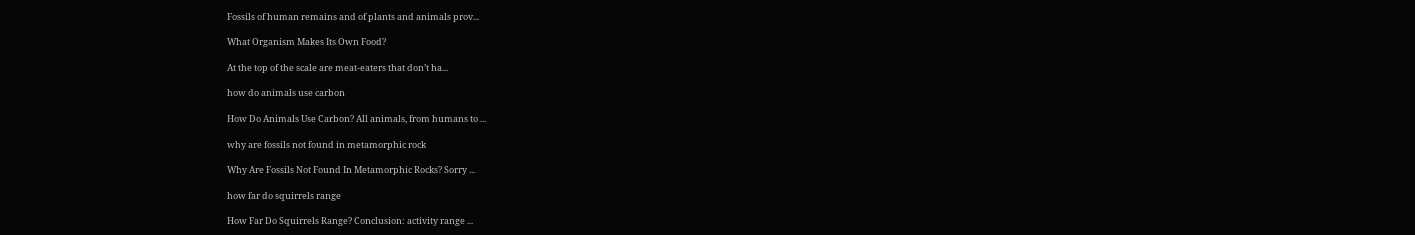Fossils of human remains and of plants and animals prov...

What Organism Makes Its Own Food?

At the top of the scale are meat-eaters that don’t ha...

how do animals use carbon

How Do Animals Use Carbon? All animals, from humans to ...

why are fossils not found in metamorphic rock

Why Are Fossils Not Found In Metamorphic Rocks? Sorry ...

how far do squirrels range

How Far Do Squirrels Range? Conclusion: activity range ...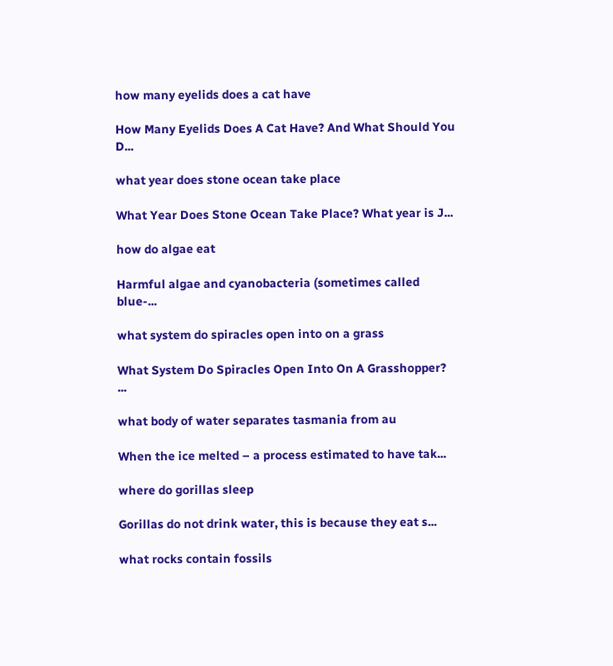how many eyelids does a cat have

How Many Eyelids Does A Cat Have? And What Should You D...

what year does stone ocean take place

What Year Does Stone Ocean Take Place? What year is J...

how do algae eat

Harmful algae and cyanobacteria (sometimes called blue-...

what system do spiracles open into on a grass

What System Do Spiracles Open Into On A Grasshopper? ...

what body of water separates tasmania from au

When the ice melted – a process estimated to have tak...

where do gorillas sleep

Gorillas do not drink water, this is because they eat s...

what rocks contain fossils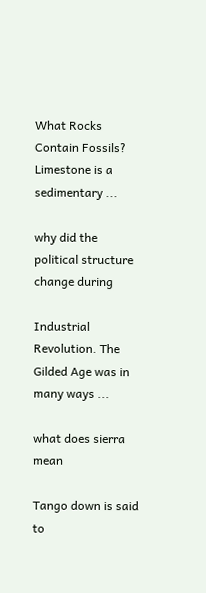What Rocks Contain Fossils? Limestone is a sedimentary ...

why did the political structure change during

Industrial Revolution. The Gilded Age was in many ways ...

what does sierra mean

Tango down is said to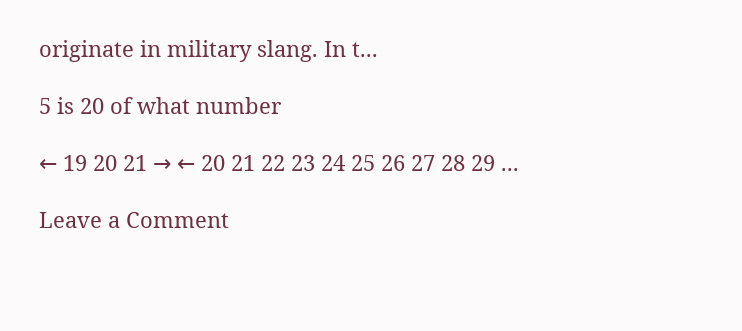originate in military slang. In t...

5 is 20 of what number

← 19 20 21 → ← 20 21 22 23 24 25 26 27 28 29 ...

Leave a Comment